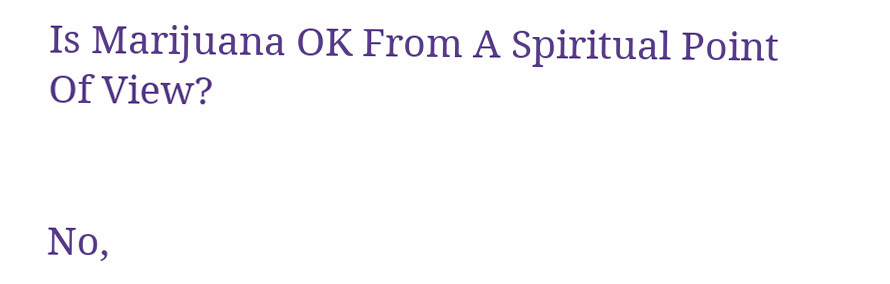Is Marijuana OK From A Spiritual Point Of View?


No,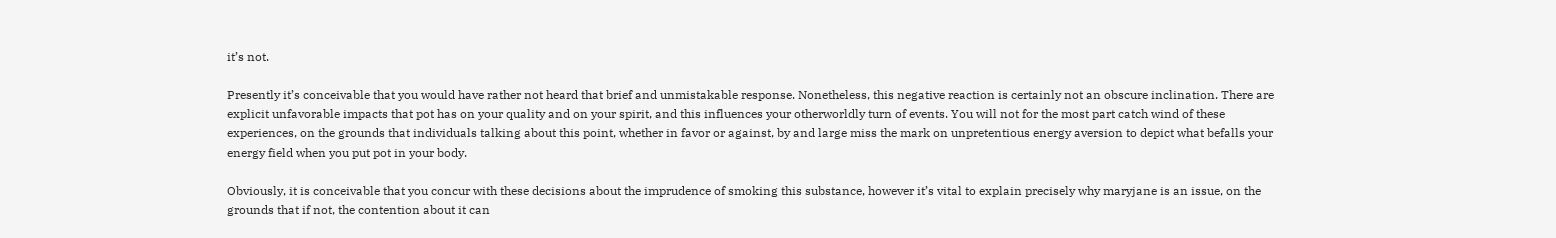it’s not.

Presently it’s conceivable that you would have rather not heard that brief and unmistakable response. Nonetheless, this negative reaction is certainly not an obscure inclination. There are explicit unfavorable impacts that pot has on your quality and on your spirit, and this influences your otherworldly turn of events. You will not for the most part catch wind of these experiences, on the grounds that individuals talking about this point, whether in favor or against, by and large miss the mark on unpretentious energy aversion to depict what befalls your energy field when you put pot in your body.

Obviously, it is conceivable that you concur with these decisions about the imprudence of smoking this substance, however it’s vital to explain precisely why maryjane is an issue, on the grounds that if not, the contention about it can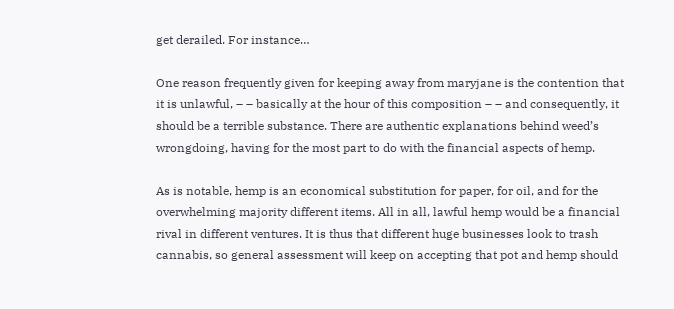get derailed. For instance…

One reason frequently given for keeping away from maryjane is the contention that it is unlawful, – – basically at the hour of this composition – – and consequently, it should be a terrible substance. There are authentic explanations behind weed’s wrongdoing, having for the most part to do with the financial aspects of hemp.

As is notable, hemp is an economical substitution for paper, for oil, and for the overwhelming majority different items. All in all, lawful hemp would be a financial rival in different ventures. It is thus that different huge businesses look to trash cannabis, so general assessment will keep on accepting that pot and hemp should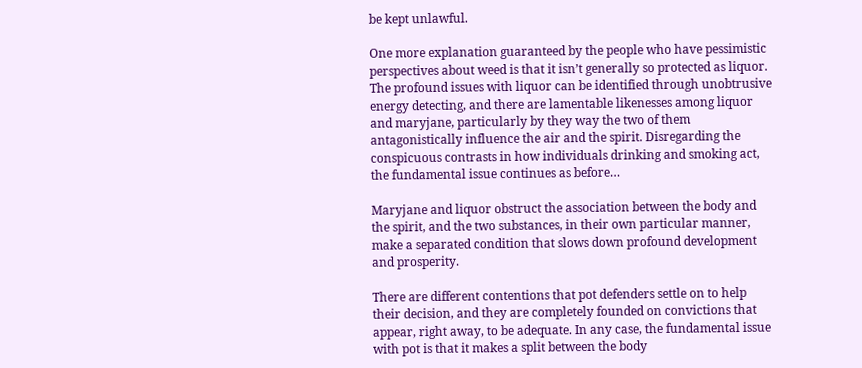be kept unlawful.

One more explanation guaranteed by the people who have pessimistic perspectives about weed is that it isn’t generally so protected as liquor. The profound issues with liquor can be identified through unobtrusive energy detecting, and there are lamentable likenesses among liquor and maryjane, particularly by they way the two of them antagonistically influence the air and the spirit. Disregarding the conspicuous contrasts in how individuals drinking and smoking act, the fundamental issue continues as before…

Maryjane and liquor obstruct the association between the body and the spirit, and the two substances, in their own particular manner, make a separated condition that slows down profound development and prosperity.

There are different contentions that pot defenders settle on to help their decision, and they are completely founded on convictions that appear, right away, to be adequate. In any case, the fundamental issue with pot is that it makes a split between the body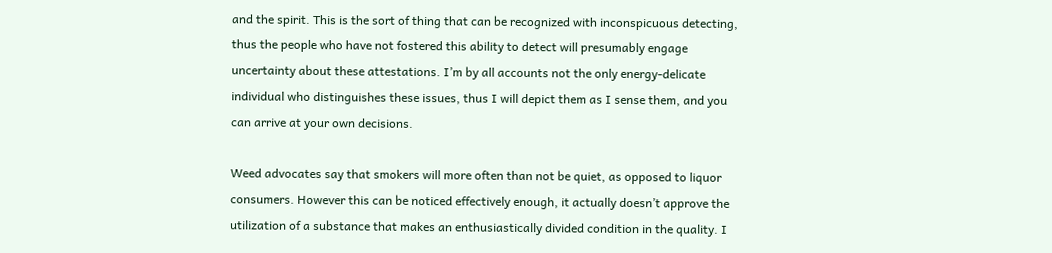and the spirit. This is the sort of thing that can be recognized with inconspicuous detecting, thus the people who have not fostered this ability to detect will presumably engage uncertainty about these attestations. I’m by all accounts not the only energy-delicate individual who distinguishes these issues, thus I will depict them as I sense them, and you can arrive at your own decisions.

Weed advocates say that smokers will more often than not be quiet, as opposed to liquor consumers. However this can be noticed effectively enough, it actually doesn’t approve the utilization of a substance that makes an enthusiastically divided condition in the quality. I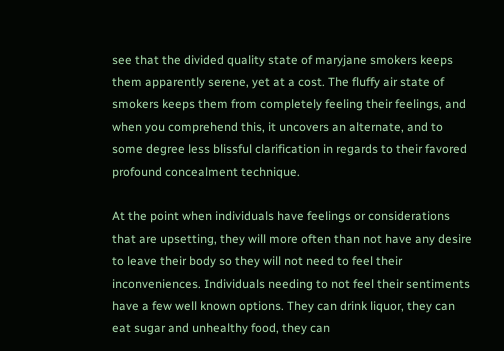see that the divided quality state of maryjane smokers keeps them apparently serene, yet at a cost. The fluffy air state of smokers keeps them from completely feeling their feelings, and when you comprehend this, it uncovers an alternate, and to some degree less blissful clarification in regards to their favored profound concealment technique.

At the point when individuals have feelings or considerations that are upsetting, they will more often than not have any desire to leave their body so they will not need to feel their inconveniences. Individuals needing to not feel their sentiments have a few well known options. They can drink liquor, they can eat sugar and unhealthy food, they can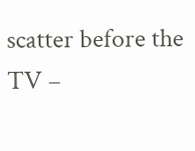scatter before the TV –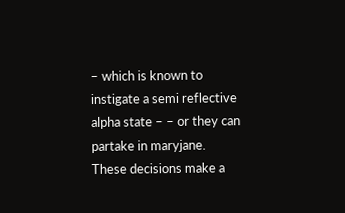– which is known to instigate a semi reflective alpha state – – or they can partake in maryjane. These decisions make a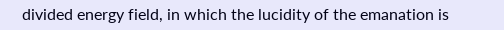divided energy field, in which the lucidity of the emanation is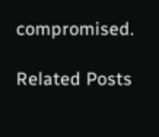compromised.

Related Posts